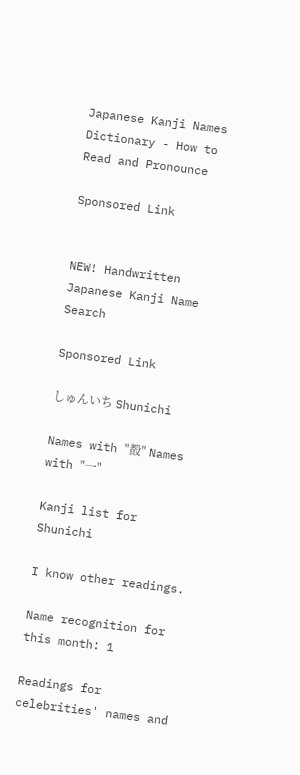Japanese Kanji Names Dictionary - How to Read and Pronounce

Sponsored Link


NEW! Handwritten Japanese Kanji Name Search

Sponsored Link

しゅんいち Shunichi

Names with "殾" Names with "一"

Kanji list for Shunichi

I know other readings.

Name recognition for this month: 1

Readings for celebrities' names and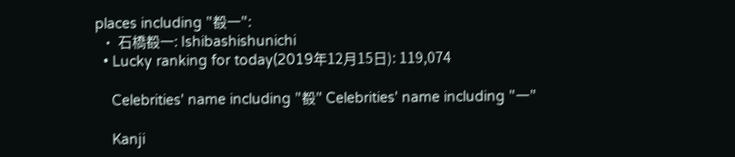places including "殾一":
  • 石橋殾一: Ishibashishunichi
  • Lucky ranking for today(2019年12月15日): 119,074

    Celebrities' name including "殾" Celebrities' name including "一"

    Kanji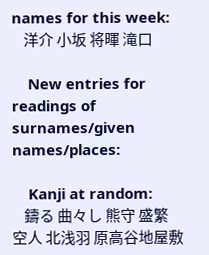names for this week:
    洋介 小坂 将暉 滝口

    New entries for readings of surnames/given names/places:

    Kanji at random:
    鑄る 曲々し 熊守 盛繁 空人 北浅羽 原高谷地屋敷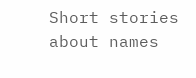Short stories about names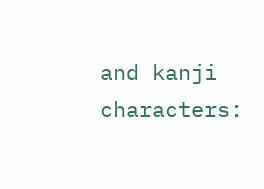and kanji characters: